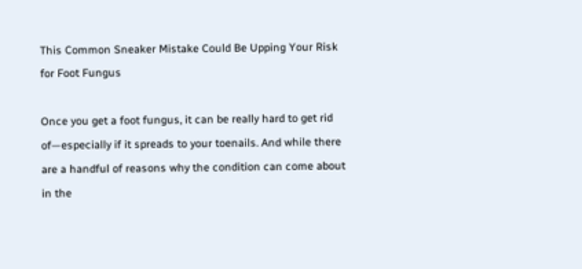This Common Sneaker Mistake Could Be Upping Your Risk for Foot Fungus

Once you get a foot fungus, it can be really hard to get rid of—especially if it spreads to your toenails. And while there are a handful of reasons why the condition can come about in the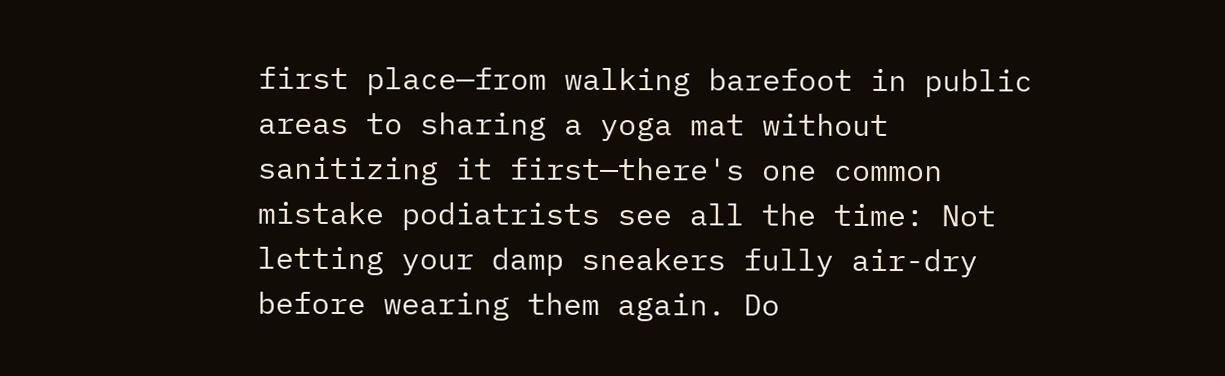first place—from walking barefoot in public areas to sharing a yoga mat without sanitizing it first—there's one common mistake podiatrists see all the time: Not letting your damp sneakers fully air-dry before wearing them again. Do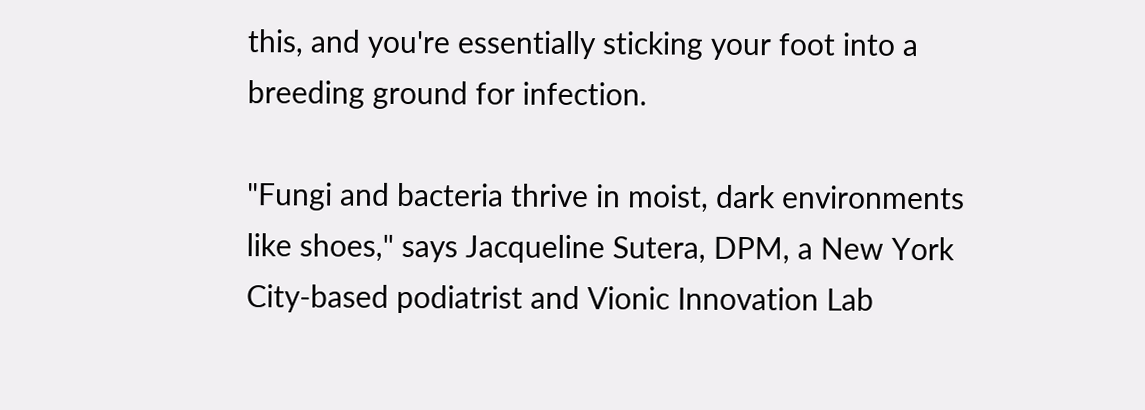this, and you're essentially sticking your foot into a breeding ground for infection.

"Fungi and bacteria thrive in moist, dark environments like shoes," says Jacqueline Sutera, DPM, a New York City-based podiatrist and Vionic Innovation Lab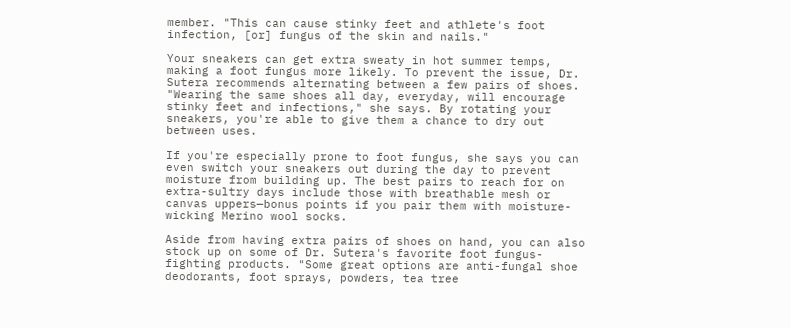member. "This can cause stinky feet and athlete's foot infection, [or] fungus of the skin and nails."

Your sneakers can get extra sweaty in hot summer temps, making a foot fungus more likely. To prevent the issue, Dr. Sutera recommends alternating between a few pairs of shoes. "Wearing the same shoes all day, everyday, will encourage stinky feet and infections," she says. By rotating your sneakers, you're able to give them a chance to dry out between uses.

If you're especially prone to foot fungus, she says you can even switch your sneakers out during the day to prevent moisture from building up. The best pairs to reach for on extra-sultry days include those with breathable mesh or canvas uppers—bonus points if you pair them with moisture-wicking Merino wool socks.

Aside from having extra pairs of shoes on hand, you can also stock up on some of Dr. Sutera's favorite foot fungus-fighting products. "Some great options are anti-fungal shoe deodorants, foot sprays, powders, tea tree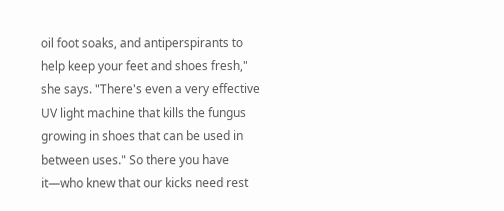oil foot soaks, and antiperspirants to help keep your feet and shoes fresh," she says. "There's even a very effective UV light machine that kills the fungus growing in shoes that can be used in between uses." So there you have it—who knew that our kicks need rest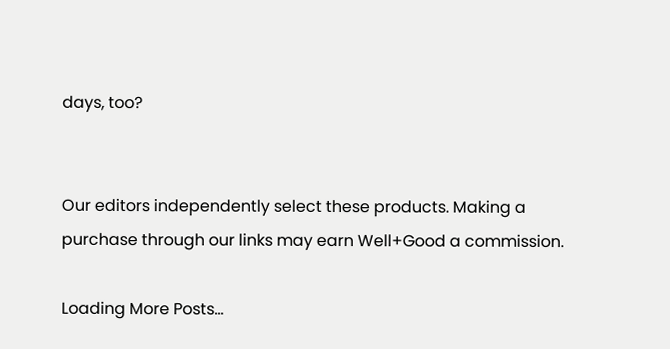days, too?


Our editors independently select these products. Making a purchase through our links may earn Well+Good a commission.

Loading More Posts...